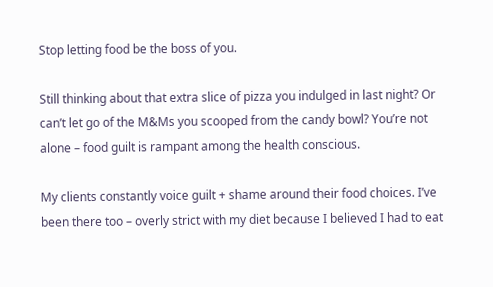Stop letting food be the boss of you.

Still thinking about that extra slice of pizza you indulged in last night? Or can’t let go of the M&Ms you scooped from the candy bowl? You’re not alone – food guilt is rampant among the health conscious.

My clients constantly voice guilt + shame around their food choices. I’ve been there too – overly strict with my diet because I believed I had to eat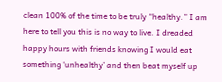clean 100% of the time to be truly “healthy.” I am here to tell you this is no way to live. I dreaded happy hours with friends knowing I would eat something ‘unhealthy’ and then beat myself up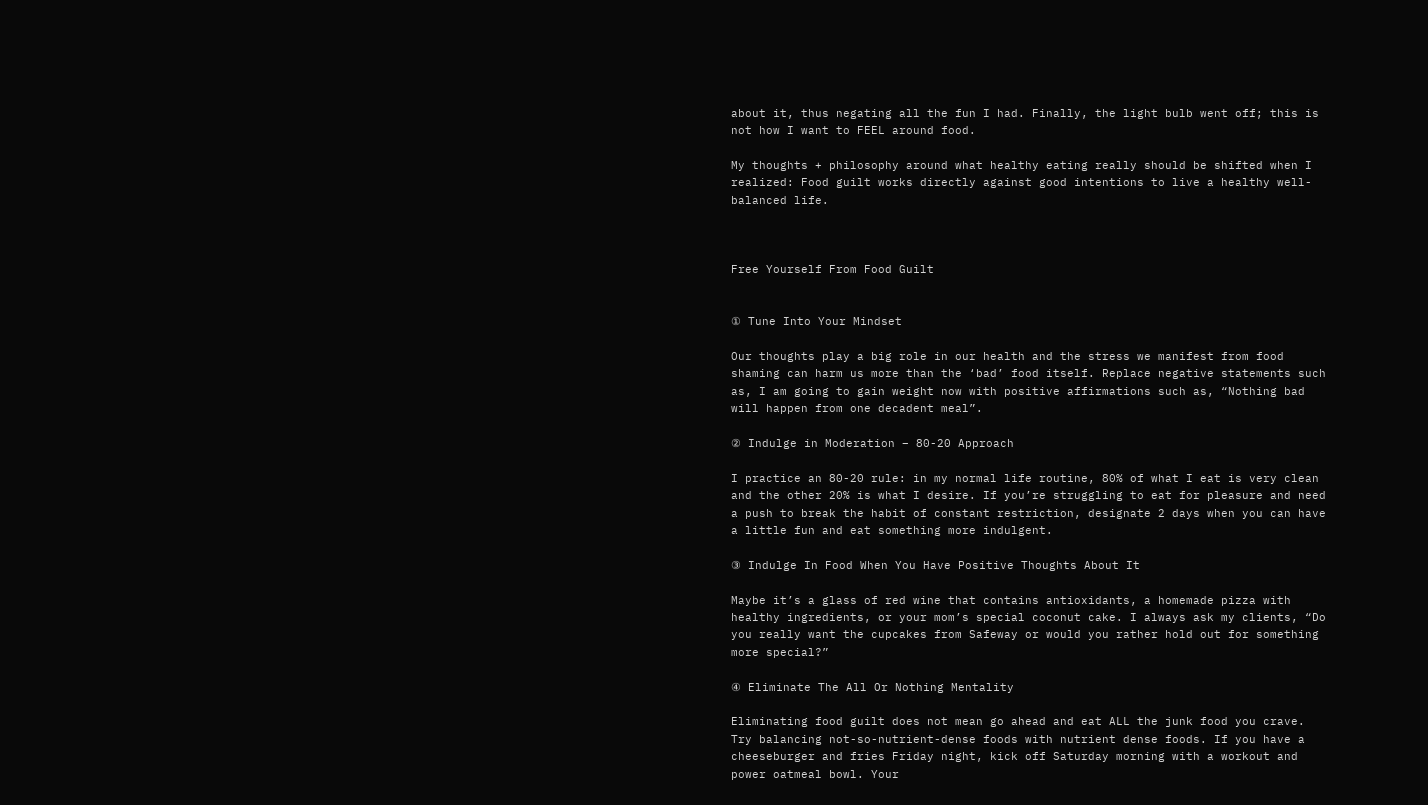about it, thus negating all the fun I had. Finally, the light bulb went off; this is not how I want to FEEL around food.

My thoughts + philosophy around what healthy eating really should be shifted when I realized: Food guilt works directly against good intentions to live a healthy well-balanced life.



Free Yourself From Food Guilt


① Tune Into Your Mindset

Our thoughts play a big role in our health and the stress we manifest from food shaming can harm us more than the ‘bad’ food itself. Replace negative statements such as, I am going to gain weight now with positive affirmations such as, “Nothing bad will happen from one decadent meal”.

② Indulge in Moderation – 80-20 Approach

I practice an 80-20 rule: in my normal life routine, 80% of what I eat is very clean and the other 20% is what I desire. If you’re struggling to eat for pleasure and need a push to break the habit of constant restriction, designate 2 days when you can have a little fun and eat something more indulgent.

③ Indulge In Food When You Have Positive Thoughts About It

Maybe it’s a glass of red wine that contains antioxidants, a homemade pizza with healthy ingredients, or your mom’s special coconut cake. I always ask my clients, “Do you really want the cupcakes from Safeway or would you rather hold out for something more special?”

④ Eliminate The All Or Nothing Mentality

Eliminating food guilt does not mean go ahead and eat ALL the junk food you crave. Try balancing not-so-nutrient-dense foods with nutrient dense foods. If you have a cheeseburger and fries Friday night, kick off Saturday morning with a workout and power oatmeal bowl. Your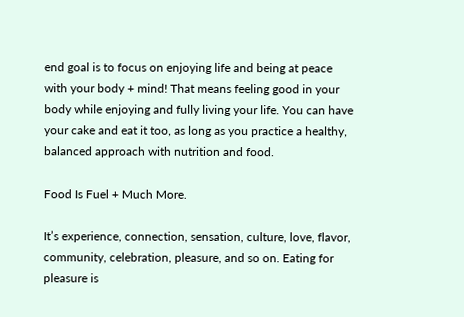end goal is to focus on enjoying life and being at peace with your body + mind! That means feeling good in your body while enjoying and fully living your life. You can have your cake and eat it too, as long as you practice a healthy, balanced approach with nutrition and food.

Food Is Fuel + Much More.

It’s experience, connection, sensation, culture, love, flavor, community, celebration, pleasure, and so on. Eating for pleasure is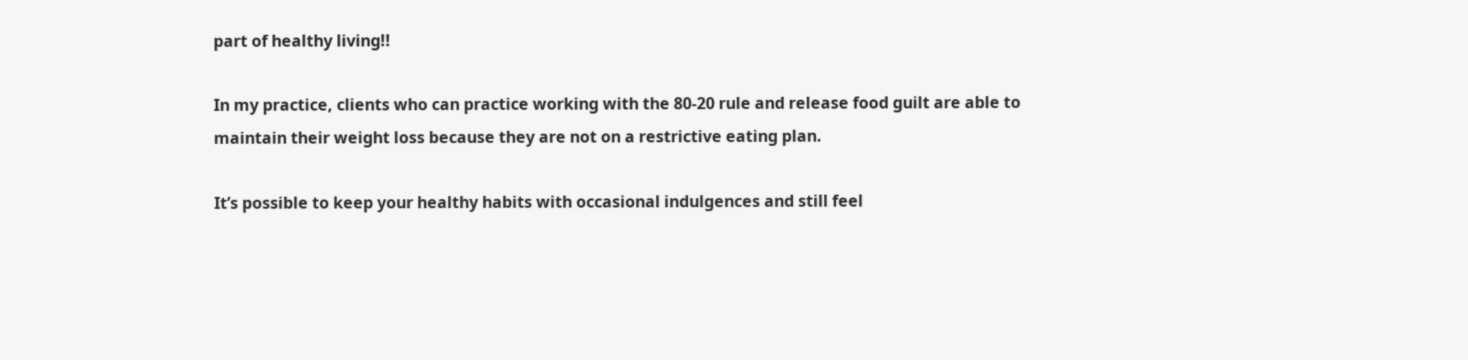part of healthy living!!

In my practice, clients who can practice working with the 80-20 rule and release food guilt are able to maintain their weight loss because they are not on a restrictive eating plan.

It’s possible to keep your healthy habits with occasional indulgences and still feel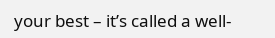your best – it’s called a well-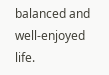balanced and well-enjoyed life.